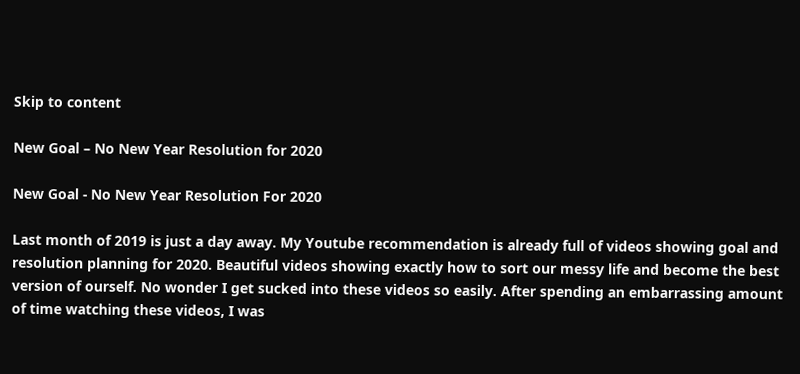Skip to content

New Goal – No New Year Resolution for 2020

New Goal - No New Year Resolution For 2020

Last month of 2019 is just a day away. My Youtube recommendation is already full of videos showing goal and resolution planning for 2020. Beautiful videos showing exactly how to sort our messy life and become the best version of ourself. No wonder I get sucked into these videos so easily. After spending an embarrassing amount of time watching these videos, I was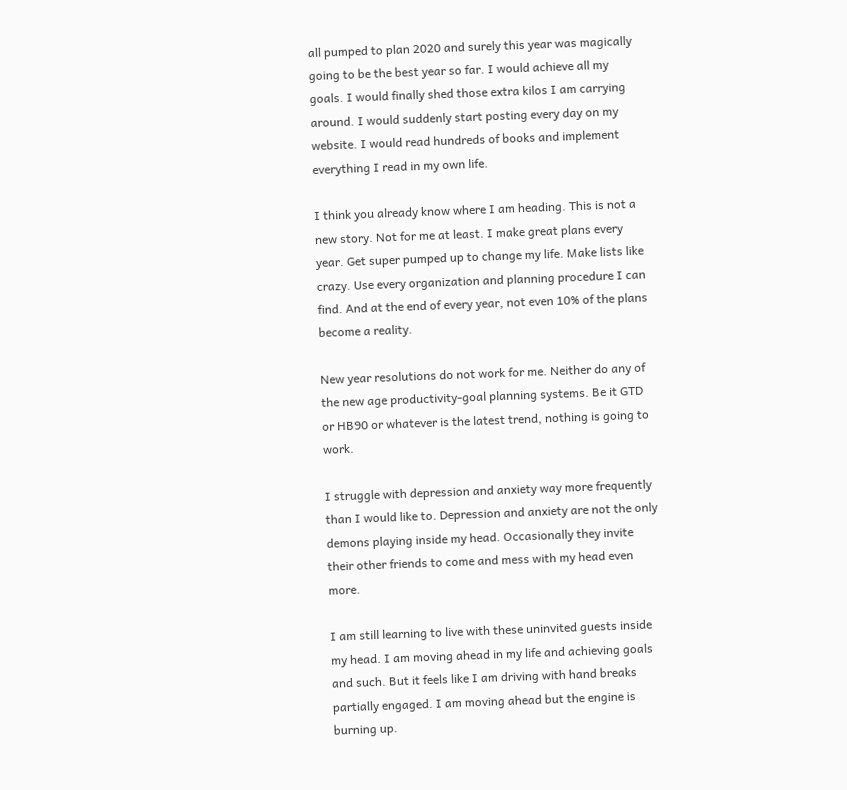all pumped to plan 2020 and surely this year was magically going to be the best year so far. I would achieve all my goals. I would finally shed those extra kilos I am carrying around. I would suddenly start posting every day on my website. I would read hundreds of books and implement everything I read in my own life.

I think you already know where I am heading. This is not a new story. Not for me at least. I make great plans every year. Get super pumped up to change my life. Make lists like crazy. Use every organization and planning procedure I can find. And at the end of every year, not even 10% of the plans become a reality.

New year resolutions do not work for me. Neither do any of the new age productivity-goal planning systems. Be it GTD or HB90 or whatever is the latest trend, nothing is going to work.

I struggle with depression and anxiety way more frequently than I would like to. Depression and anxiety are not the only demons playing inside my head. Occasionally they invite their other friends to come and mess with my head even more.

I am still learning to live with these uninvited guests inside my head. I am moving ahead in my life and achieving goals and such. But it feels like I am driving with hand breaks partially engaged. I am moving ahead but the engine is burning up.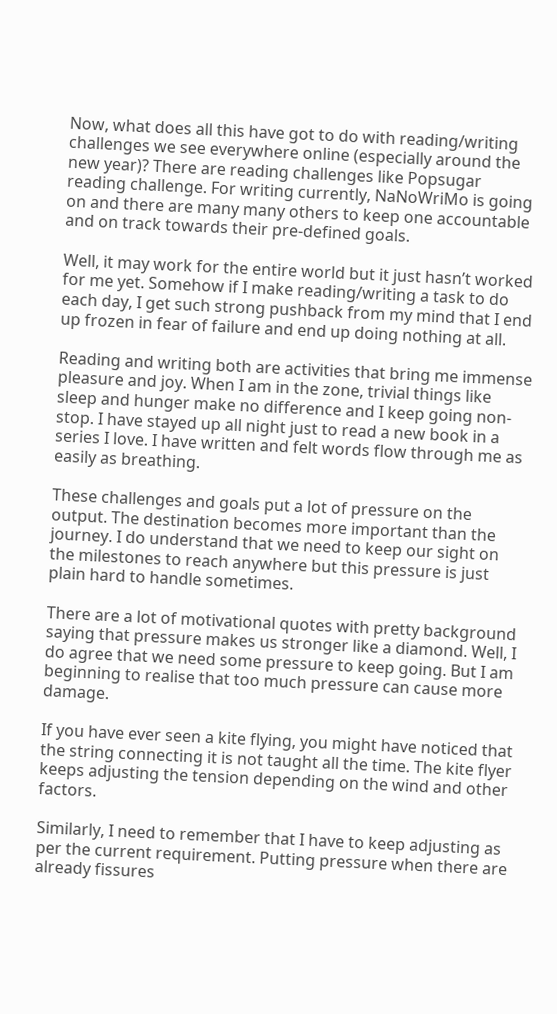Now, what does all this have got to do with reading/writing challenges we see everywhere online (especially around the new year)? There are reading challenges like Popsugar reading challenge. For writing currently, NaNoWriMo is going on and there are many many others to keep one accountable and on track towards their pre-defined goals.

Well, it may work for the entire world but it just hasn’t worked for me yet. Somehow if I make reading/writing a task to do each day, I get such strong pushback from my mind that I end up frozen in fear of failure and end up doing nothing at all.

Reading and writing both are activities that bring me immense pleasure and joy. When I am in the zone, trivial things like sleep and hunger make no difference and I keep going non-stop. I have stayed up all night just to read a new book in a series I love. I have written and felt words flow through me as easily as breathing.

These challenges and goals put a lot of pressure on the output. The destination becomes more important than the journey. I do understand that we need to keep our sight on the milestones to reach anywhere but this pressure is just plain hard to handle sometimes.

There are a lot of motivational quotes with pretty background saying that pressure makes us stronger like a diamond. Well, I do agree that we need some pressure to keep going. But I am beginning to realise that too much pressure can cause more damage.

If you have ever seen a kite flying, you might have noticed that the string connecting it is not taught all the time. The kite flyer keeps adjusting the tension depending on the wind and other factors.

Similarly, I need to remember that I have to keep adjusting as per the current requirement. Putting pressure when there are already fissures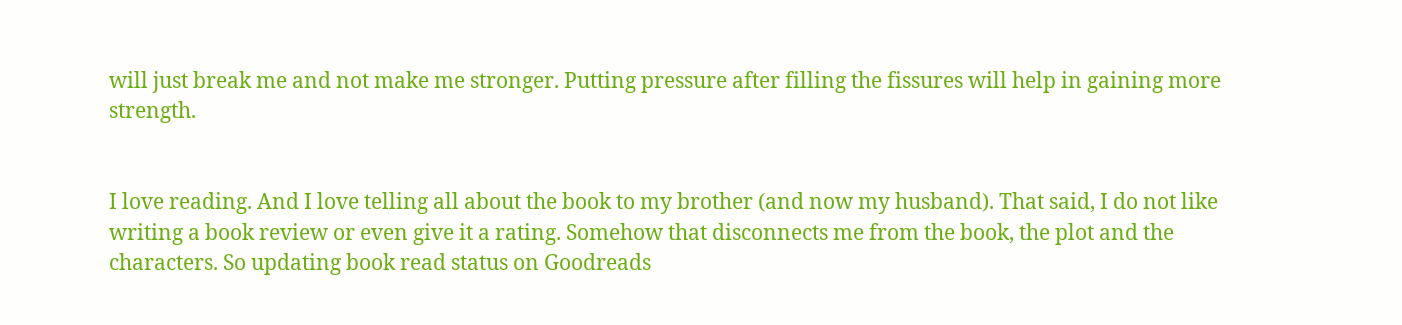will just break me and not make me stronger. Putting pressure after filling the fissures will help in gaining more strength.


I love reading. And I love telling all about the book to my brother (and now my husband). That said, I do not like writing a book review or even give it a rating. Somehow that disconnects me from the book, the plot and the characters. So updating book read status on Goodreads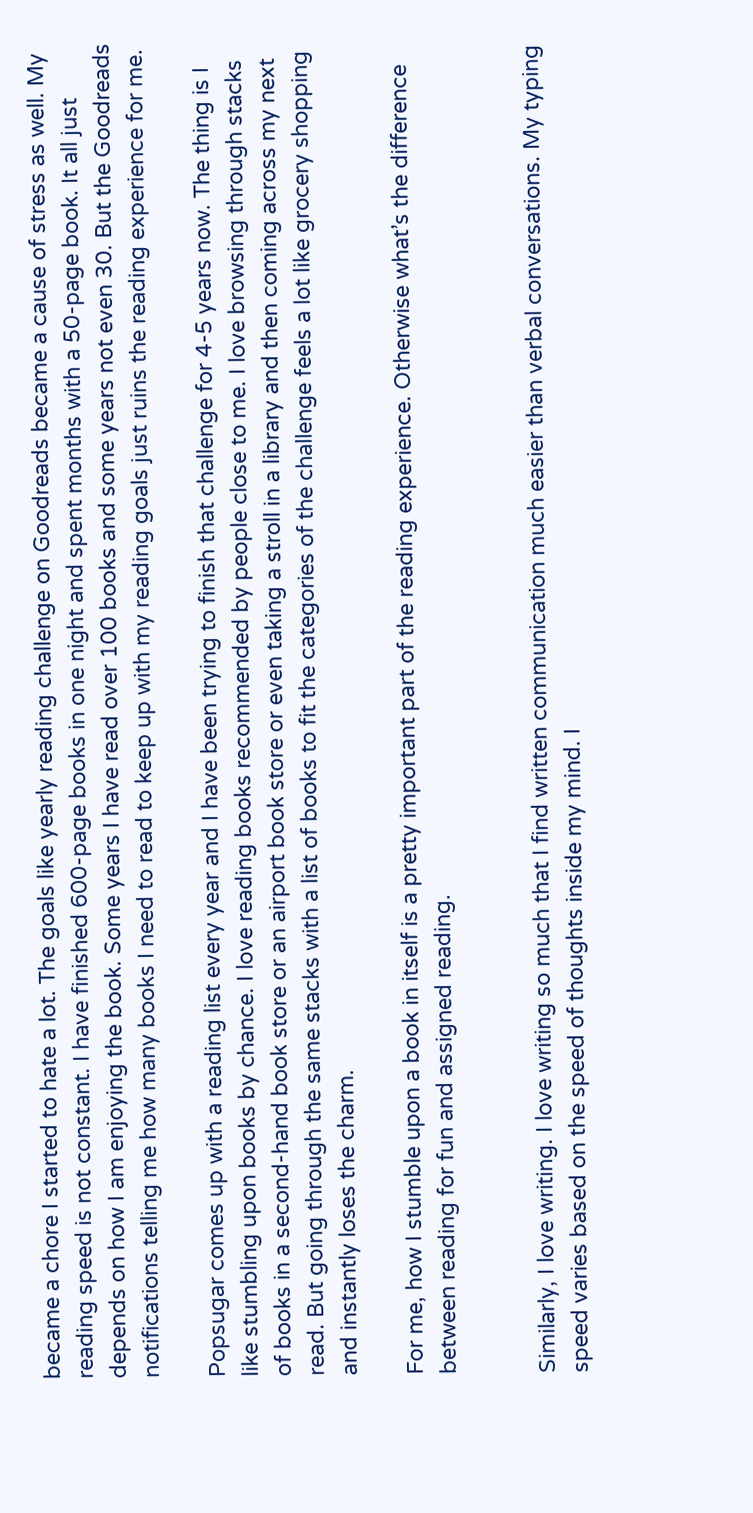became a chore I started to hate a lot. The goals like yearly reading challenge on Goodreads became a cause of stress as well. My reading speed is not constant. I have finished 600-page books in one night and spent months with a 50-page book. It all just depends on how I am enjoying the book. Some years I have read over 100 books and some years not even 30. But the Goodreads notifications telling me how many books I need to read to keep up with my reading goals just ruins the reading experience for me.

Popsugar comes up with a reading list every year and I have been trying to finish that challenge for 4-5 years now. The thing is I like stumbling upon books by chance. I love reading books recommended by people close to me. I love browsing through stacks of books in a second-hand book store or an airport book store or even taking a stroll in a library and then coming across my next read. But going through the same stacks with a list of books to fit the categories of the challenge feels a lot like grocery shopping and instantly loses the charm.

For me, how I stumble upon a book in itself is a pretty important part of the reading experience. Otherwise what’s the difference between reading for fun and assigned reading.


Similarly, I love writing. I love writing so much that I find written communication much easier than verbal conversations. My typing speed varies based on the speed of thoughts inside my mind. I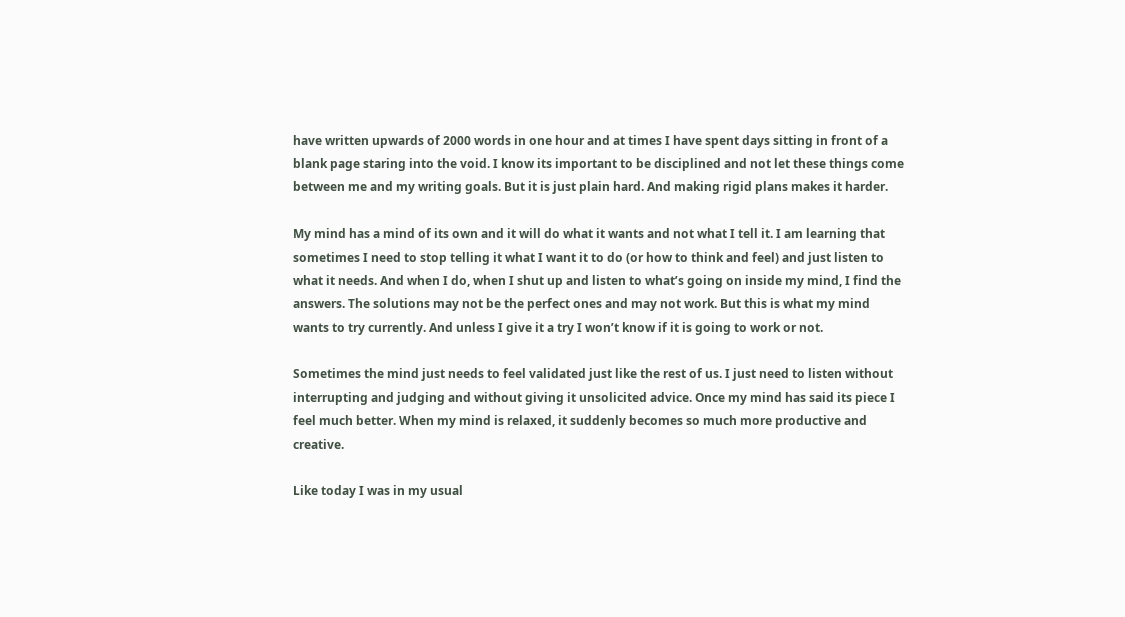have written upwards of 2000 words in one hour and at times I have spent days sitting in front of a blank page staring into the void. I know its important to be disciplined and not let these things come between me and my writing goals. But it is just plain hard. And making rigid plans makes it harder.

My mind has a mind of its own and it will do what it wants and not what I tell it. I am learning that sometimes I need to stop telling it what I want it to do (or how to think and feel) and just listen to what it needs. And when I do, when I shut up and listen to what’s going on inside my mind, I find the answers. The solutions may not be the perfect ones and may not work. But this is what my mind wants to try currently. And unless I give it a try I won’t know if it is going to work or not.

Sometimes the mind just needs to feel validated just like the rest of us. I just need to listen without interrupting and judging and without giving it unsolicited advice. Once my mind has said its piece I feel much better. When my mind is relaxed, it suddenly becomes so much more productive and creative.

Like today I was in my usual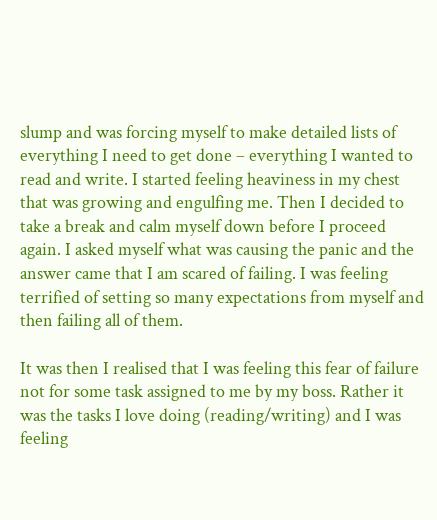slump and was forcing myself to make detailed lists of everything I need to get done – everything I wanted to read and write. I started feeling heaviness in my chest that was growing and engulfing me. Then I decided to take a break and calm myself down before I proceed again. I asked myself what was causing the panic and the answer came that I am scared of failing. I was feeling terrified of setting so many expectations from myself and then failing all of them.

It was then I realised that I was feeling this fear of failure not for some task assigned to me by my boss. Rather it was the tasks I love doing (reading/writing) and I was feeling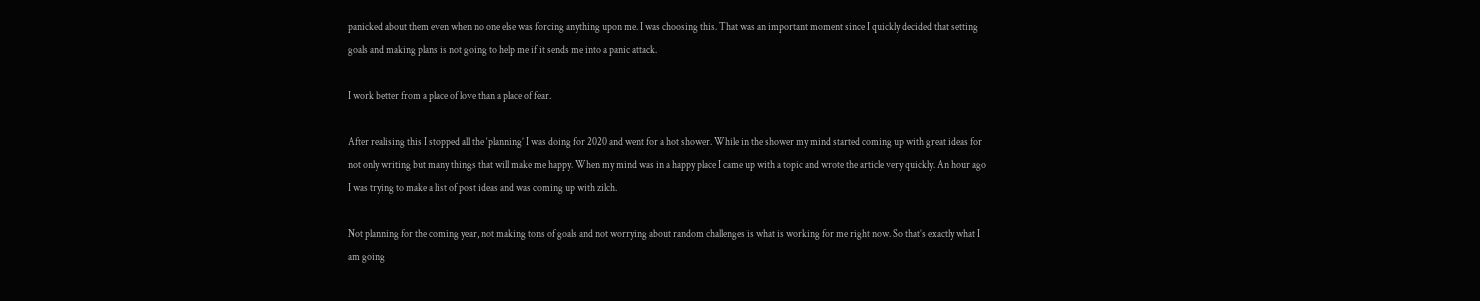panicked about them even when no one else was forcing anything upon me. I was choosing this. That was an important moment since I quickly decided that setting goals and making plans is not going to help me if it sends me into a panic attack.

I work better from a place of love than a place of fear.

After realising this I stopped all the ‘planning’ I was doing for 2020 and went for a hot shower. While in the shower my mind started coming up with great ideas for not only writing but many things that will make me happy. When my mind was in a happy place I came up with a topic and wrote the article very quickly. An hour ago I was trying to make a list of post ideas and was coming up with zilch.

Not planning for the coming year, not making tons of goals and not worrying about random challenges is what is working for me right now. So that’s exactly what I am going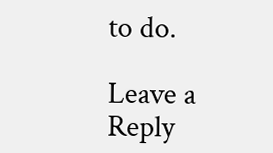to do.

Leave a Reply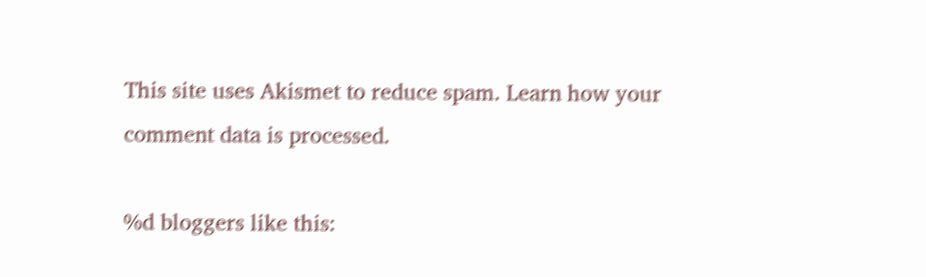This site uses Akismet to reduce spam. Learn how your comment data is processed.

%d bloggers like this: